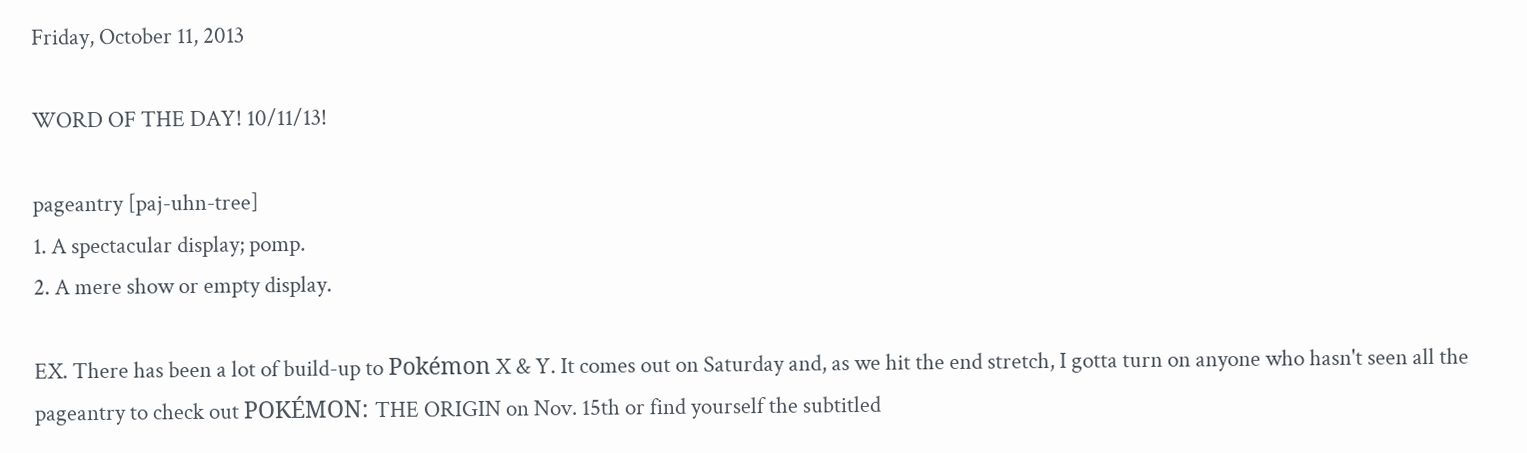Friday, October 11, 2013

WORD OF THE DAY! 10/11/13!

pageantry [paj-uhn-tree]
1. A spectacular display; pomp.
2. A mere show or empty display.

EX. There has been a lot of build-up to Pokémon X & Y. It comes out on Saturday and, as we hit the end stretch, I gotta turn on anyone who hasn't seen all the pageantry to check out POKÉMON: THE ORIGIN on Nov. 15th or find yourself the subtitled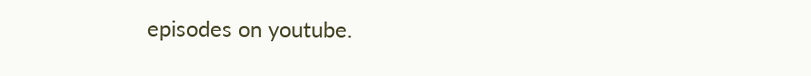episodes on youtube.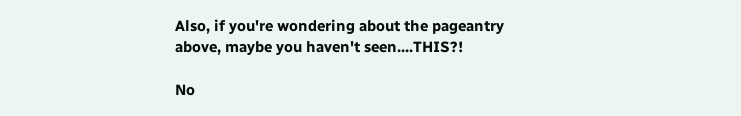Also, if you're wondering about the pageantry above, maybe you haven't seen....THIS?!

No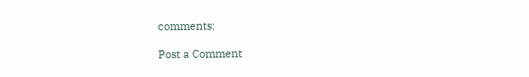comments:

Post a Comment